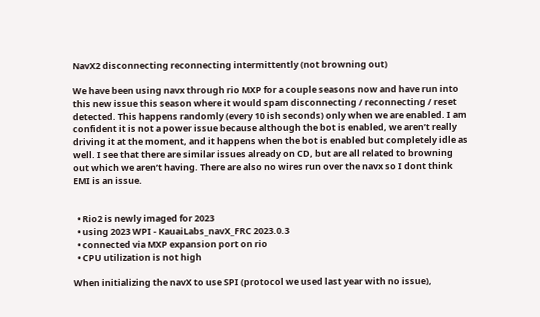NavX2 disconnecting reconnecting intermittently (not browning out)

We have been using navx through rio MXP for a couple seasons now and have run into this new issue this season where it would spam disconnecting / reconnecting / reset detected. This happens randomly (every 10 ish seconds) only when we are enabled. I am confident it is not a power issue because although the bot is enabled, we aren’t really driving it at the moment, and it happens when the bot is enabled but completely idle as well. I see that there are similar issues already on CD, but are all related to browning out which we aren’t having. There are also no wires run over the navx so I dont think EMI is an issue.


  • Rio2 is newly imaged for 2023
  • using 2023 WPI - KauaiLabs_navX_FRC 2023.0.3
  • connected via MXP expansion port on rio
  • CPU utilization is not high

When initializing the navX to use SPI (protocol we used last year with no issue),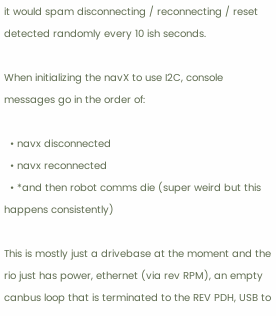it would spam disconnecting / reconnecting / reset detected randomly every 10 ish seconds.

When initializing the navX to use I2C, console messages go in the order of:

  • navx disconnected
  • navx reconnected
  • *and then robot comms die (super weird but this happens consistently)

This is mostly just a drivebase at the moment and the rio just has power, ethernet (via rev RPM), an empty canbus loop that is terminated to the REV PDH, USB to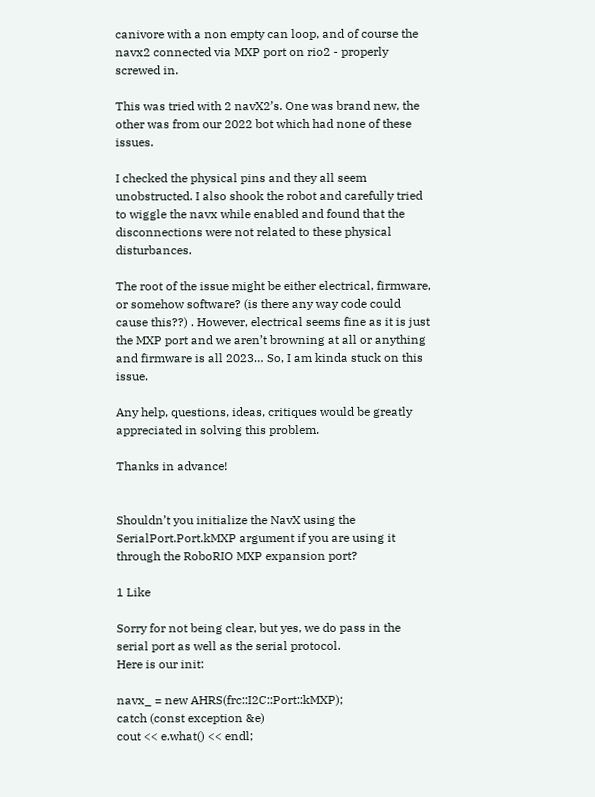canivore with a non empty can loop, and of course the navx2 connected via MXP port on rio2 - properly screwed in.

This was tried with 2 navX2’s. One was brand new, the other was from our 2022 bot which had none of these issues.

I checked the physical pins and they all seem unobstructed. I also shook the robot and carefully tried to wiggle the navx while enabled and found that the disconnections were not related to these physical disturbances.

The root of the issue might be either electrical, firmware, or somehow software? (is there any way code could cause this??) . However, electrical seems fine as it is just the MXP port and we aren’t browning at all or anything and firmware is all 2023… So, I am kinda stuck on this issue.

Any help, questions, ideas, critiques would be greatly appreciated in solving this problem.

Thanks in advance!


Shouldn’t you initialize the NavX using the SerialPort.Port.kMXP argument if you are using it through the RoboRIO MXP expansion port?

1 Like

Sorry for not being clear, but yes, we do pass in the serial port as well as the serial protocol.
Here is our init:

navx_ = new AHRS(frc::I2C::Port::kMXP);
catch (const exception &e)
cout << e.what() << endl;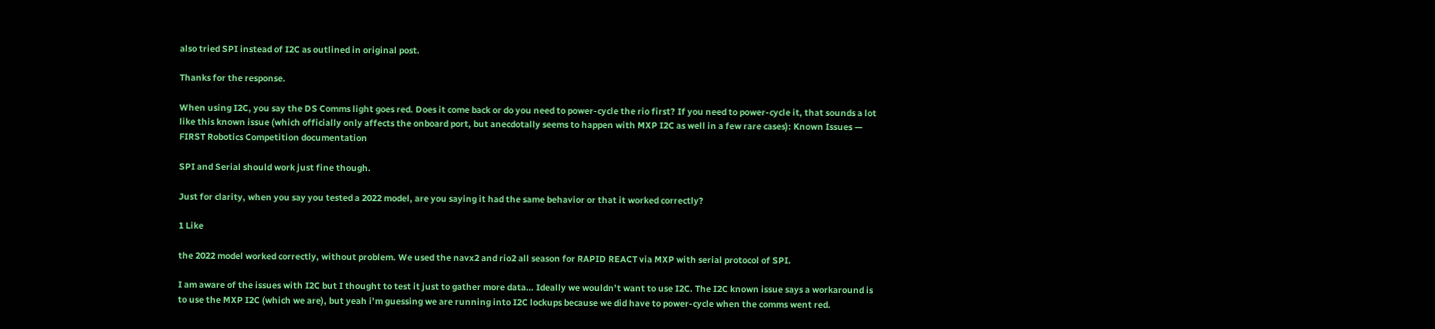also tried SPI instead of I2C as outlined in original post.

Thanks for the response.

When using I2C, you say the DS Comms light goes red. Does it come back or do you need to power-cycle the rio first? If you need to power-cycle it, that sounds a lot like this known issue (which officially only affects the onboard port, but anecdotally seems to happen with MXP I2C as well in a few rare cases): Known Issues — FIRST Robotics Competition documentation

SPI and Serial should work just fine though.

Just for clarity, when you say you tested a 2022 model, are you saying it had the same behavior or that it worked correctly?

1 Like

the 2022 model worked correctly, without problem. We used the navx2 and rio2 all season for RAPID REACT via MXP with serial protocol of SPI.

I am aware of the issues with I2C but I thought to test it just to gather more data… Ideally we wouldn’t want to use I2C. The I2C known issue says a workaround is to use the MXP I2C (which we are), but yeah i’m guessing we are running into I2C lockups because we did have to power-cycle when the comms went red.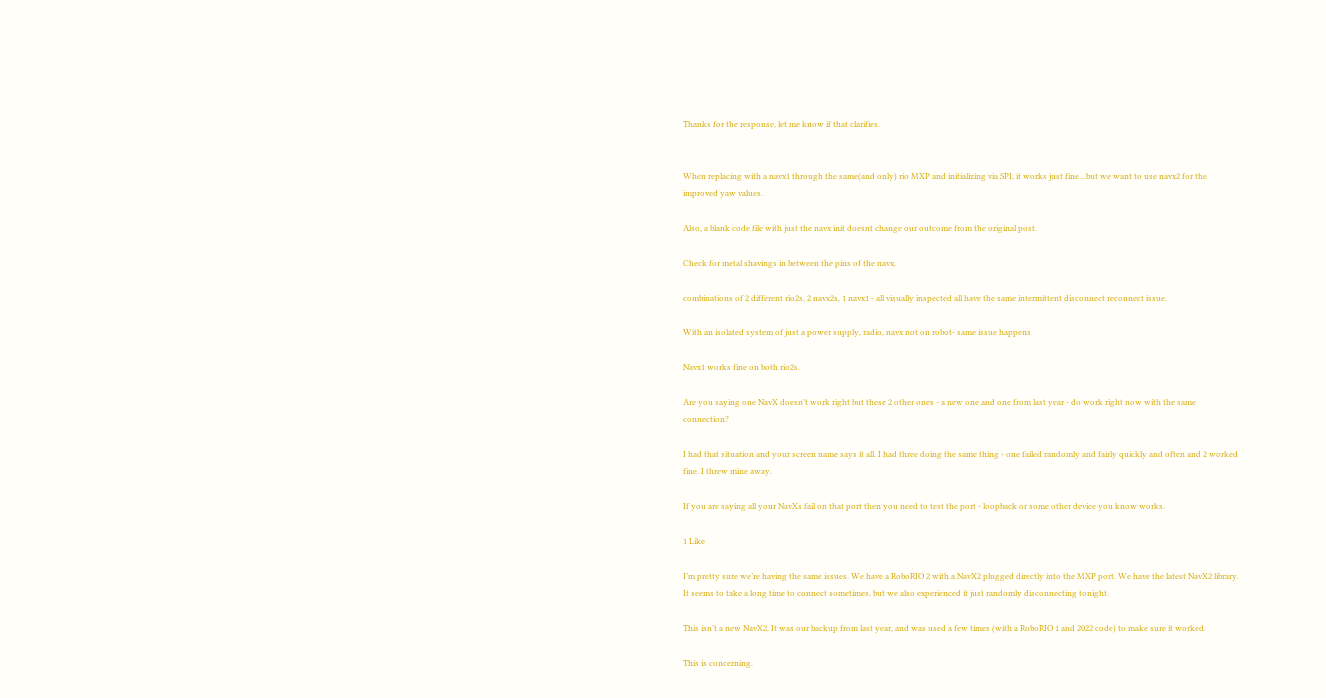Thanks for the response, let me know if that clarifies.


When replacing with a navx1 through the same(and only) rio MXP and initializing via SPI, it works just fine…but we want to use navx2 for the improved yaw values.

Also, a blank code file with just the navx init doesnt change our outcome from the original post.

Check for metal shavings in between the pins of the navx.

combinations of 2 different rio2s, 2 navx2s, 1 navx1 - all visually inspected all have the same intermittent disconnect reconnect issue.

With an isolated system of just a power supply, radio, navx not on robot- same issue happens

Navx1 works fine on both rio2s.

Are you saying one NavX doesn’t work right but these 2 other ones - a new one and one from last year - do work right now with the same connection?

I had that situation and your screen name says it all. I had three doing the same thing - one failed randomly and fairly quickly and often and 2 worked fine. I threw mine away.

If you are saying all your NavXs fail on that port then you need to test the port - loopback or some other device you know works.

1 Like

I’m pretty sure we’re having the same issues. We have a RoboRIO 2 with a NavX2 plugged directly into the MXP port. We have the latest NavX2 library. It seems to take a long time to connect sometimes, but we also experienced it just randomly disconnecting tonight.

This isn’t a new NavX2. It was our backup from last year, and was used a few times (with a RoboRIO 1 and 2022 code) to make sure it worked.

This is concerning.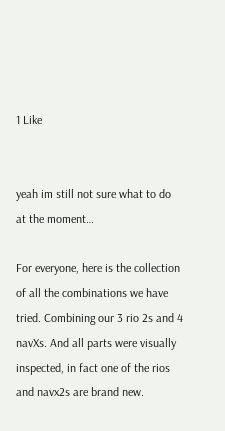1 Like


yeah im still not sure what to do at the moment…

For everyone, here is the collection of all the combinations we have tried. Combining our 3 rio 2s and 4 navXs. And all parts were visually inspected, in fact one of the rios and navx2s are brand new.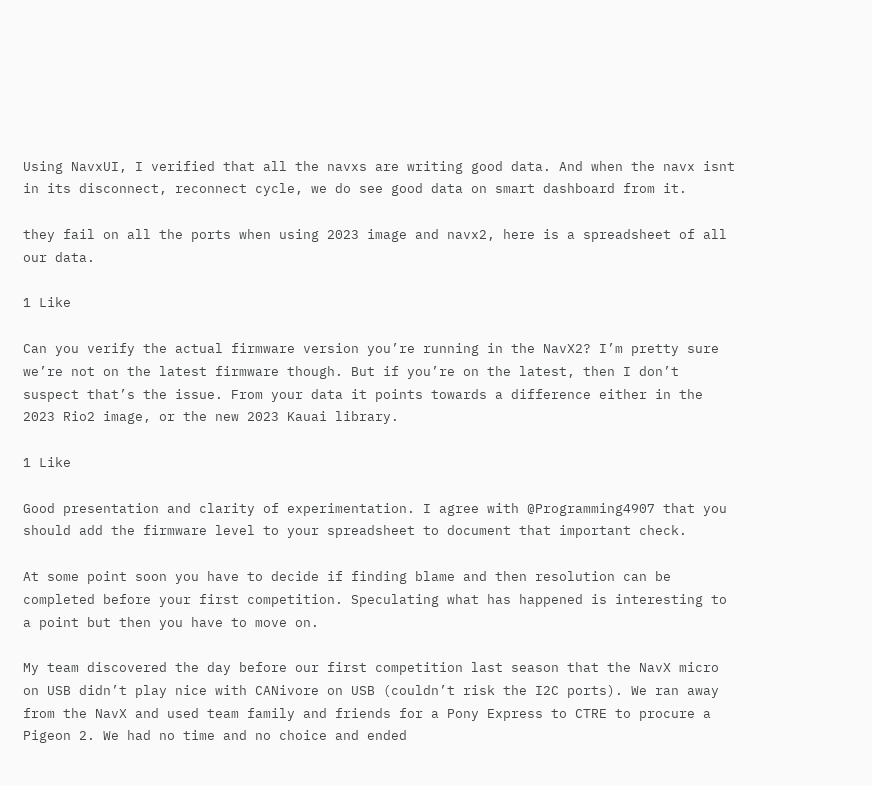Using NavxUI, I verified that all the navxs are writing good data. And when the navx isnt in its disconnect, reconnect cycle, we do see good data on smart dashboard from it.

they fail on all the ports when using 2023 image and navx2, here is a spreadsheet of all our data.

1 Like

Can you verify the actual firmware version you’re running in the NavX2? I’m pretty sure we’re not on the latest firmware though. But if you’re on the latest, then I don’t suspect that’s the issue. From your data it points towards a difference either in the 2023 Rio2 image, or the new 2023 Kauai library.

1 Like

Good presentation and clarity of experimentation. I agree with @Programming4907 that you should add the firmware level to your spreadsheet to document that important check.

At some point soon you have to decide if finding blame and then resolution can be completed before your first competition. Speculating what has happened is interesting to a point but then you have to move on.

My team discovered the day before our first competition last season that the NavX micro on USB didn’t play nice with CANivore on USB (couldn’t risk the I2C ports). We ran away from the NavX and used team family and friends for a Pony Express to CTRE to procure a Pigeon 2. We had no time and no choice and ended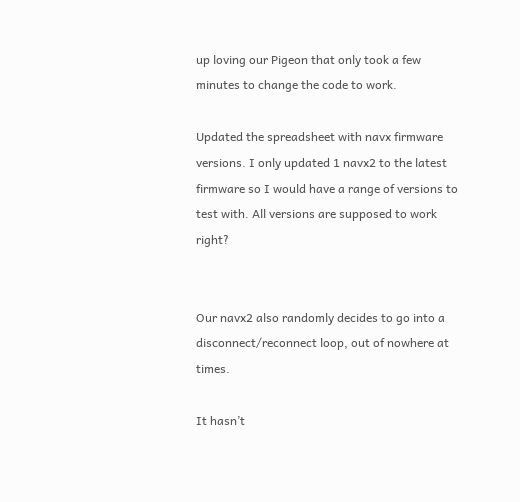up loving our Pigeon that only took a few minutes to change the code to work.

Updated the spreadsheet with navx firmware versions. I only updated 1 navx2 to the latest firmware so I would have a range of versions to test with. All versions are supposed to work right?


Our navx2 also randomly decides to go into a disconnect/reconnect loop, out of nowhere at times.

It hasn’t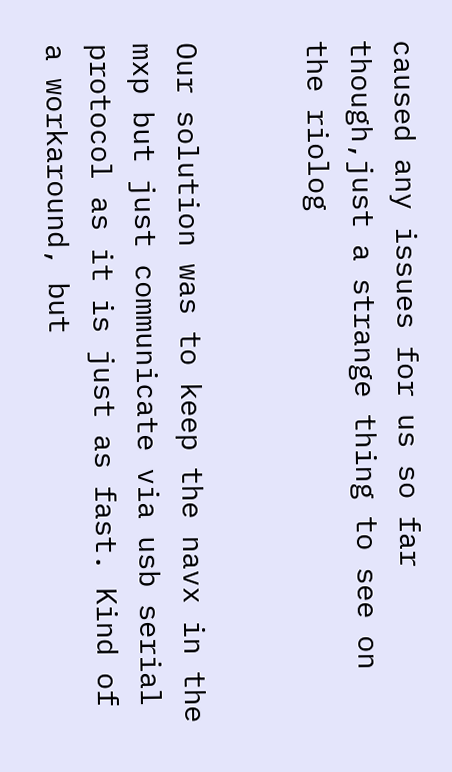caused any issues for us so far though,just a strange thing to see on the riolog


Our solution was to keep the navx in the mxp but just communicate via usb serial protocol as it is just as fast. Kind of a workaround, but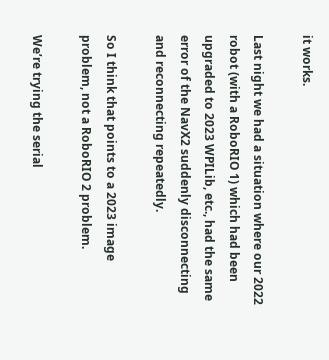it works.

Last night we had a situation where our 2022 robot (with a RoboRIO 1) which had been upgraded to 2023 WPILib, etc., had the same error of the NavX2 suddenly disconnecting and reconnecting repeatedly.

So I think that points to a 2023 image problem, not a RoboRIO 2 problem.

We’re trying the serial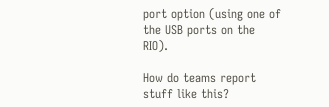port option (using one of the USB ports on the RIO).

How do teams report stuff like this?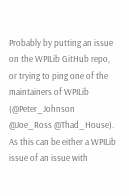Probably by putting an issue on the WPILib GitHub repo, or trying to ping one of the maintainers of WPILib (@Peter_Johnson @Joe_Ross @Thad_House). As this can be either a WPILib issue of an issue with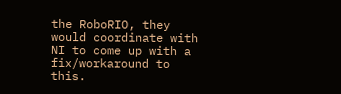the RoboRIO, they would coordinate with NI to come up with a fix/workaround to this.